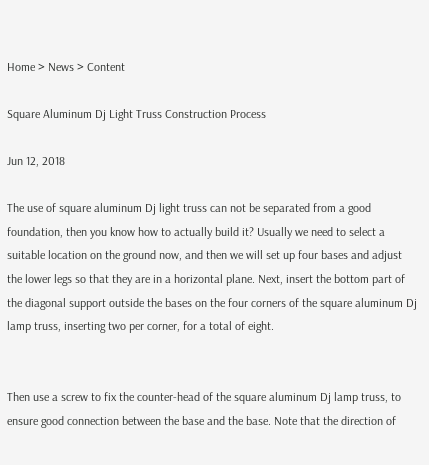Home > News > Content

Square Aluminum Dj Light Truss Construction Process

Jun 12, 2018

The use of square aluminum Dj light truss can not be separated from a good foundation, then you know how to actually build it? Usually we need to select a suitable location on the ground now, and then we will set up four bases and adjust the lower legs so that they are in a horizontal plane. Next, insert the bottom part of the diagonal support outside the bases on the four corners of the square aluminum Dj lamp truss, inserting two per corner, for a total of eight.


Then use a screw to fix the counter-head of the square aluminum Dj lamp truss, to ensure good connection between the base and the base. Note that the direction of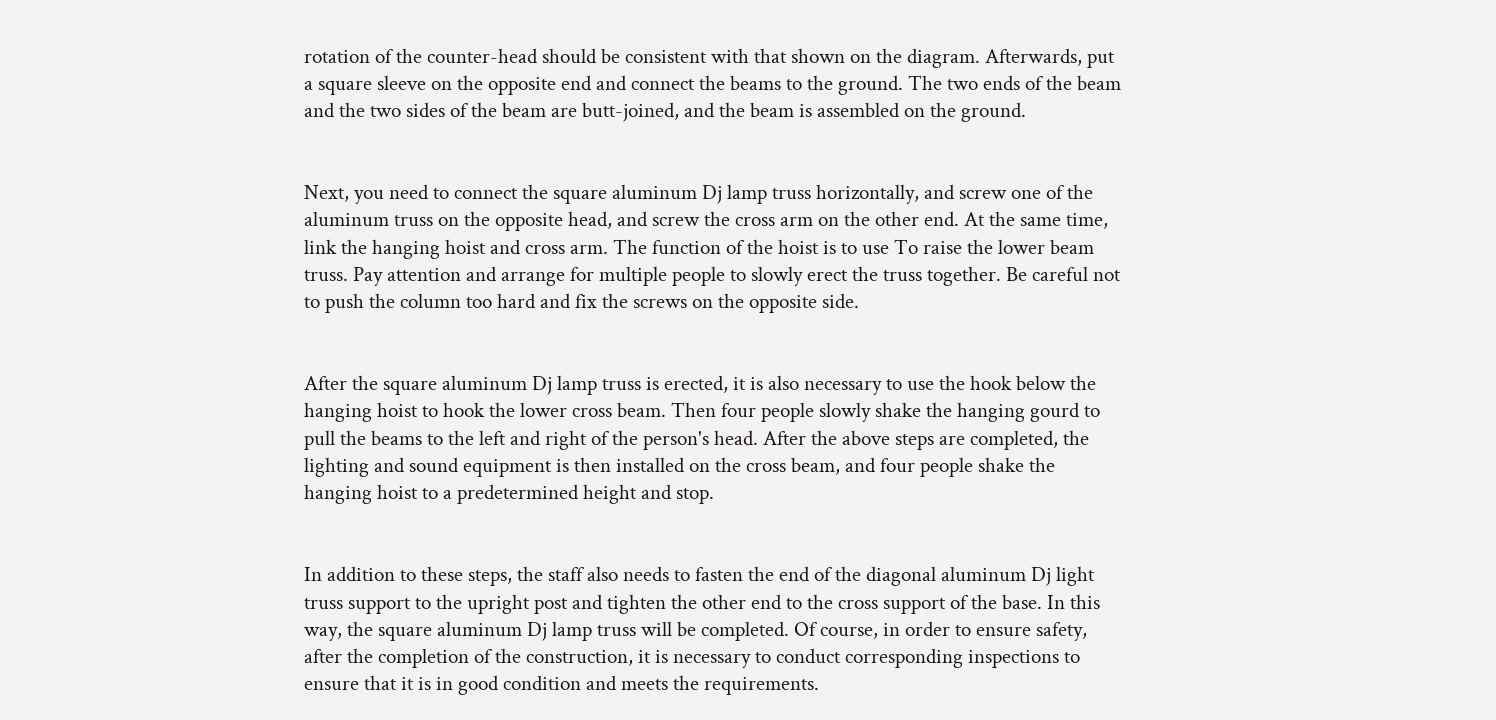rotation of the counter-head should be consistent with that shown on the diagram. Afterwards, put a square sleeve on the opposite end and connect the beams to the ground. The two ends of the beam and the two sides of the beam are butt-joined, and the beam is assembled on the ground.


Next, you need to connect the square aluminum Dj lamp truss horizontally, and screw one of the aluminum truss on the opposite head, and screw the cross arm on the other end. At the same time, link the hanging hoist and cross arm. The function of the hoist is to use To raise the lower beam truss. Pay attention and arrange for multiple people to slowly erect the truss together. Be careful not to push the column too hard and fix the screws on the opposite side.


After the square aluminum Dj lamp truss is erected, it is also necessary to use the hook below the hanging hoist to hook the lower cross beam. Then four people slowly shake the hanging gourd to pull the beams to the left and right of the person's head. After the above steps are completed, the lighting and sound equipment is then installed on the cross beam, and four people shake the hanging hoist to a predetermined height and stop.


In addition to these steps, the staff also needs to fasten the end of the diagonal aluminum Dj light truss support to the upright post and tighten the other end to the cross support of the base. In this way, the square aluminum Dj lamp truss will be completed. Of course, in order to ensure safety, after the completion of the construction, it is necessary to conduct corresponding inspections to ensure that it is in good condition and meets the requirements.